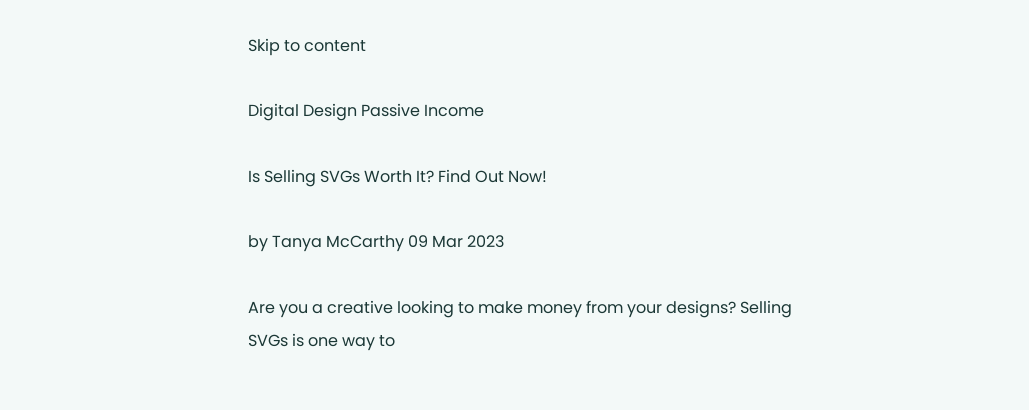Skip to content

Digital Design Passive Income

Is Selling SVGs Worth It? Find Out Now!

by Tanya McCarthy 09 Mar 2023

Are you a creative looking to make money from your designs? Selling SVGs is one way to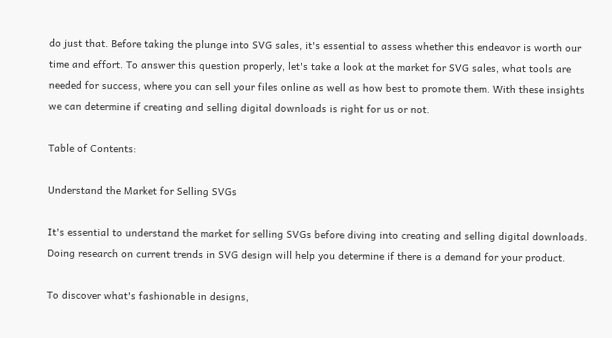do just that. Before taking the plunge into SVG sales, it's essential to assess whether this endeavor is worth our time and effort. To answer this question properly, let's take a look at the market for SVG sales, what tools are needed for success, where you can sell your files online as well as how best to promote them. With these insights we can determine if creating and selling digital downloads is right for us or not.

Table of Contents:

Understand the Market for Selling SVGs

It's essential to understand the market for selling SVGs before diving into creating and selling digital downloads. Doing research on current trends in SVG design will help you determine if there is a demand for your product.

To discover what's fashionable in designs,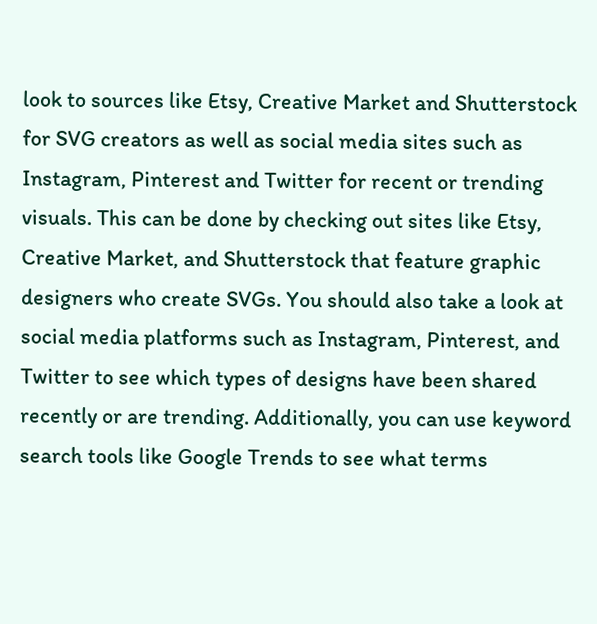look to sources like Etsy, Creative Market and Shutterstock for SVG creators as well as social media sites such as Instagram, Pinterest and Twitter for recent or trending visuals. This can be done by checking out sites like Etsy, Creative Market, and Shutterstock that feature graphic designers who create SVGs. You should also take a look at social media platforms such as Instagram, Pinterest, and Twitter to see which types of designs have been shared recently or are trending. Additionally, you can use keyword search tools like Google Trends to see what terms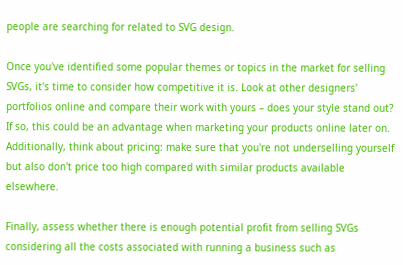people are searching for related to SVG design.

Once you've identified some popular themes or topics in the market for selling SVGs, it's time to consider how competitive it is. Look at other designers' portfolios online and compare their work with yours – does your style stand out? If so, this could be an advantage when marketing your products online later on. Additionally, think about pricing: make sure that you're not underselling yourself but also don't price too high compared with similar products available elsewhere.

Finally, assess whether there is enough potential profit from selling SVGs considering all the costs associated with running a business such as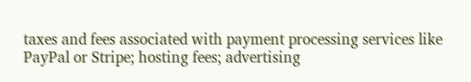taxes and fees associated with payment processing services like PayPal or Stripe; hosting fees; advertising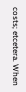costs; etcetera. When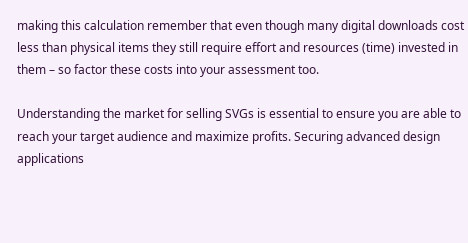making this calculation remember that even though many digital downloads cost less than physical items they still require effort and resources (time) invested in them – so factor these costs into your assessment too.

Understanding the market for selling SVGs is essential to ensure you are able to reach your target audience and maximize profits. Securing advanced design applications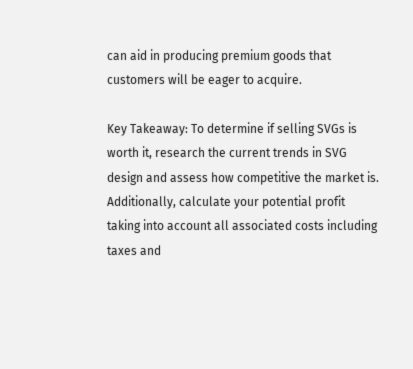can aid in producing premium goods that customers will be eager to acquire.

Key Takeaway: To determine if selling SVGs is worth it, research the current trends in SVG design and assess how competitive the market is. Additionally, calculate your potential profit taking into account all associated costs including taxes and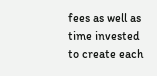fees as well as time invested to create each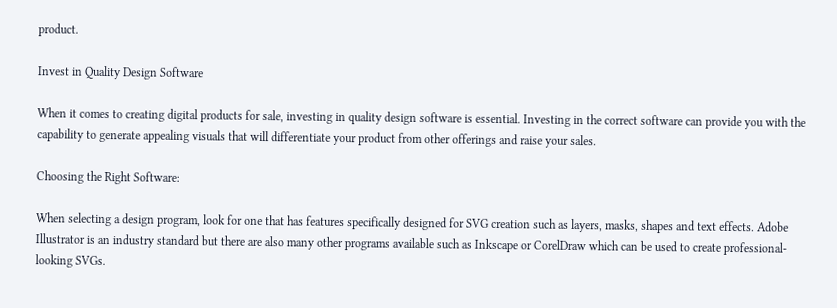product.

Invest in Quality Design Software

When it comes to creating digital products for sale, investing in quality design software is essential. Investing in the correct software can provide you with the capability to generate appealing visuals that will differentiate your product from other offerings and raise your sales.

Choosing the Right Software:

When selecting a design program, look for one that has features specifically designed for SVG creation such as layers, masks, shapes and text effects. Adobe Illustrator is an industry standard but there are also many other programs available such as Inkscape or CorelDraw which can be used to create professional-looking SVGs.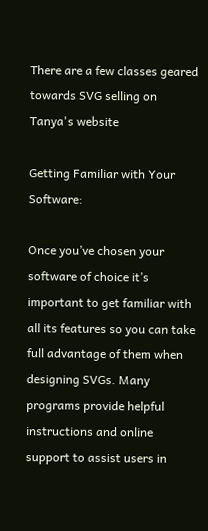There are a few classes geared towards SVG selling on Tanya's website

Getting Familiar with Your Software:

Once you’ve chosen your software of choice it’s important to get familiar with all its features so you can take full advantage of them when designing SVGs. Many programs provide helpful instructions and online support to assist users in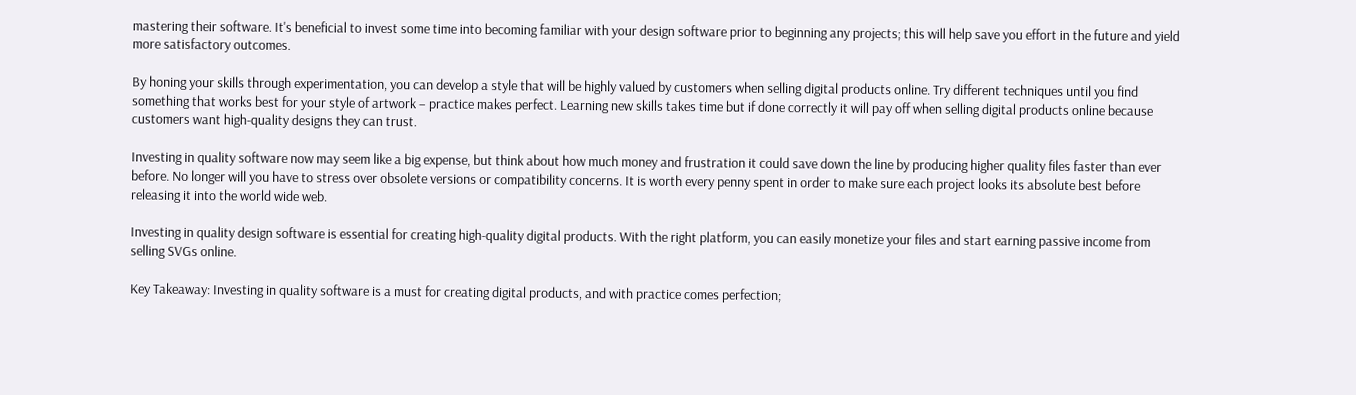mastering their software. It's beneficial to invest some time into becoming familiar with your design software prior to beginning any projects; this will help save you effort in the future and yield more satisfactory outcomes.

By honing your skills through experimentation, you can develop a style that will be highly valued by customers when selling digital products online. Try different techniques until you find something that works best for your style of artwork – practice makes perfect. Learning new skills takes time but if done correctly it will pay off when selling digital products online because customers want high-quality designs they can trust.

Investing in quality software now may seem like a big expense, but think about how much money and frustration it could save down the line by producing higher quality files faster than ever before. No longer will you have to stress over obsolete versions or compatibility concerns. It is worth every penny spent in order to make sure each project looks its absolute best before releasing it into the world wide web.

Investing in quality design software is essential for creating high-quality digital products. With the right platform, you can easily monetize your files and start earning passive income from selling SVGs online.

Key Takeaway: Investing in quality software is a must for creating digital products, and with practice comes perfection;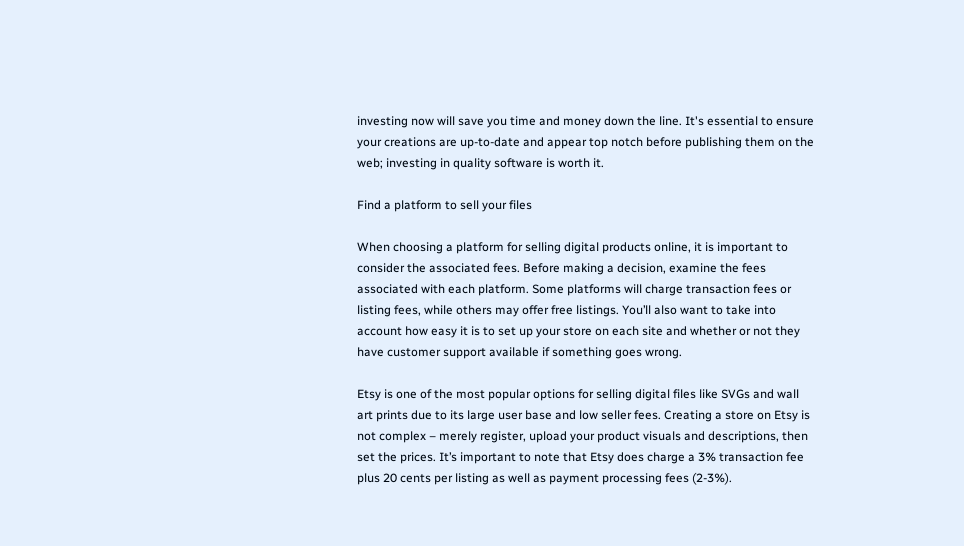investing now will save you time and money down the line. It's essential to ensure your creations are up-to-date and appear top notch before publishing them on the web; investing in quality software is worth it.

Find a platform to sell your files

When choosing a platform for selling digital products online, it is important to consider the associated fees. Before making a decision, examine the fees associated with each platform. Some platforms will charge transaction fees or listing fees, while others may offer free listings. You’ll also want to take into account how easy it is to set up your store on each site and whether or not they have customer support available if something goes wrong.

Etsy is one of the most popular options for selling digital files like SVGs and wall art prints due to its large user base and low seller fees. Creating a store on Etsy is not complex – merely register, upload your product visuals and descriptions, then set the prices. It’s important to note that Etsy does charge a 3% transaction fee plus 20 cents per listing as well as payment processing fees (2-3%).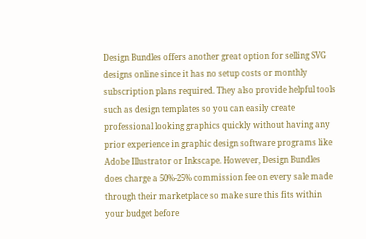Design Bundles offers another great option for selling SVG designs online since it has no setup costs or monthly subscription plans required. They also provide helpful tools such as design templates so you can easily create professional looking graphics quickly without having any prior experience in graphic design software programs like Adobe Illustrator or Inkscape. However, Design Bundles does charge a 50%-25% commission fee on every sale made through their marketplace so make sure this fits within your budget before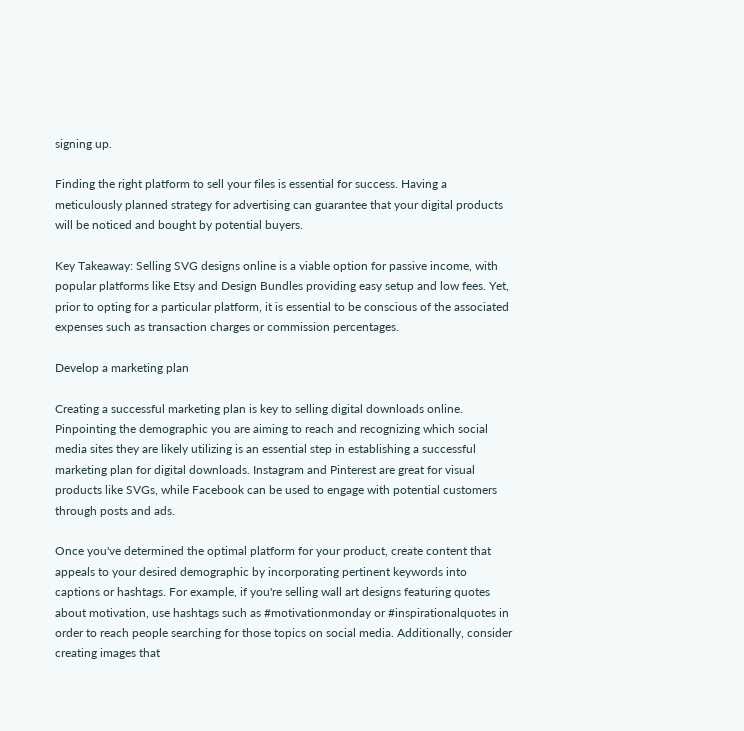signing up.

Finding the right platform to sell your files is essential for success. Having a meticulously planned strategy for advertising can guarantee that your digital products will be noticed and bought by potential buyers.

Key Takeaway: Selling SVG designs online is a viable option for passive income, with popular platforms like Etsy and Design Bundles providing easy setup and low fees. Yet, prior to opting for a particular platform, it is essential to be conscious of the associated expenses such as transaction charges or commission percentages.

Develop a marketing plan

Creating a successful marketing plan is key to selling digital downloads online. Pinpointing the demographic you are aiming to reach and recognizing which social media sites they are likely utilizing is an essential step in establishing a successful marketing plan for digital downloads. Instagram and Pinterest are great for visual products like SVGs, while Facebook can be used to engage with potential customers through posts and ads.

Once you've determined the optimal platform for your product, create content that appeals to your desired demographic by incorporating pertinent keywords into captions or hashtags. For example, if you're selling wall art designs featuring quotes about motivation, use hashtags such as #motivationmonday or #inspirationalquotes in order to reach people searching for those topics on social media. Additionally, consider creating images that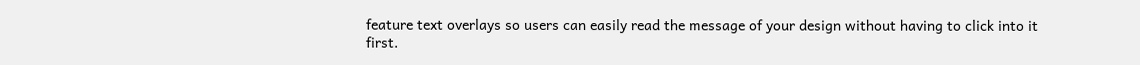feature text overlays so users can easily read the message of your design without having to click into it first.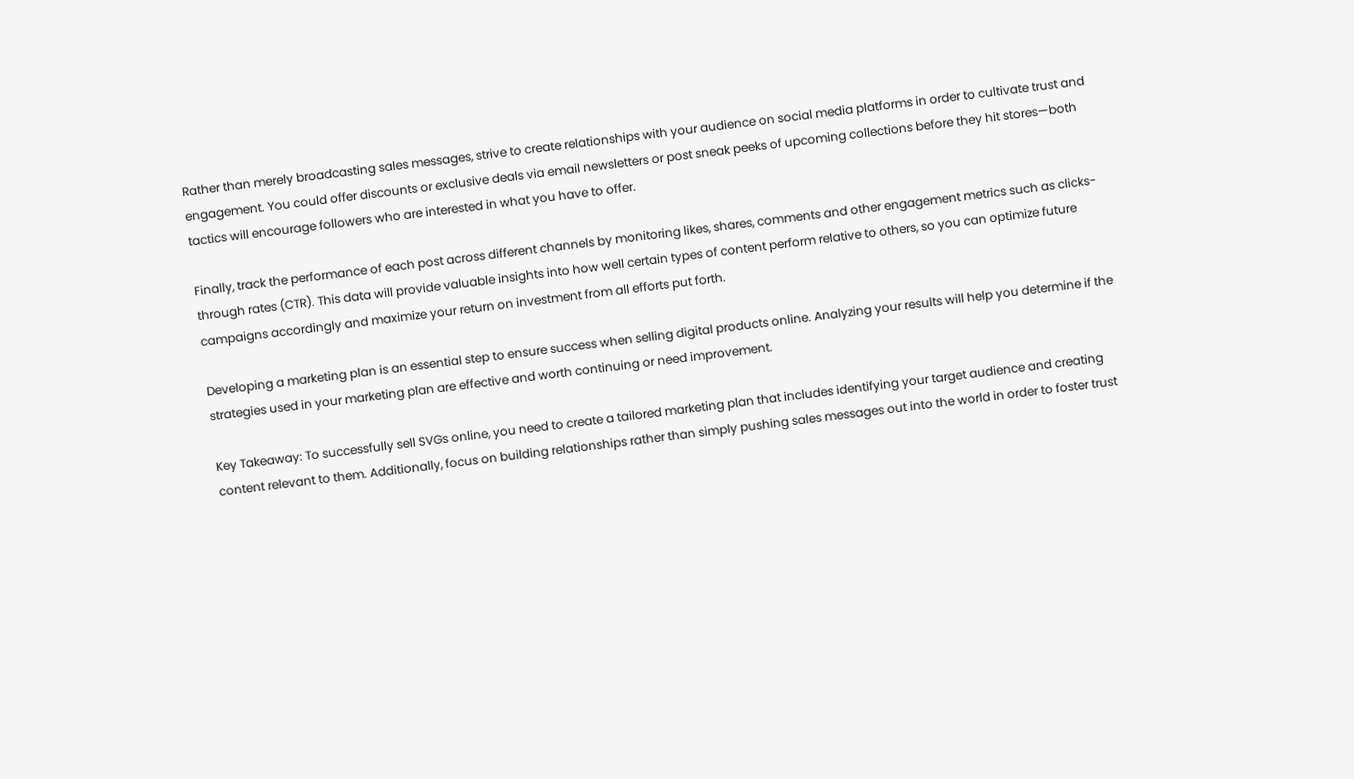Rather than merely broadcasting sales messages, strive to create relationships with your audience on social media platforms in order to cultivate trust and engagement. You could offer discounts or exclusive deals via email newsletters or post sneak peeks of upcoming collections before they hit stores—both tactics will encourage followers who are interested in what you have to offer.

Finally, track the performance of each post across different channels by monitoring likes, shares, comments and other engagement metrics such as clicks-through rates (CTR). This data will provide valuable insights into how well certain types of content perform relative to others, so you can optimize future campaigns accordingly and maximize your return on investment from all efforts put forth.

Developing a marketing plan is an essential step to ensure success when selling digital products online. Analyzing your results will help you determine if the strategies used in your marketing plan are effective and worth continuing or need improvement.

Key Takeaway: To successfully sell SVGs online, you need to create a tailored marketing plan that includes identifying your target audience and creating content relevant to them. Additionally, focus on building relationships rather than simply pushing sales messages out into the world in order to foster trust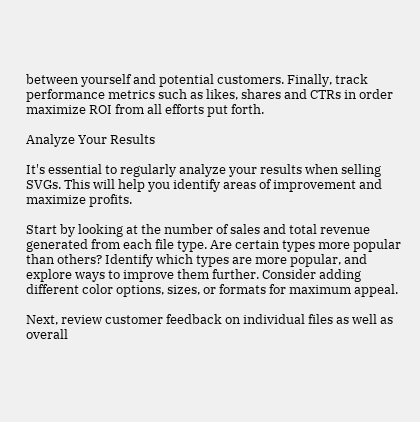between yourself and potential customers. Finally, track performance metrics such as likes, shares and CTRs in order maximize ROI from all efforts put forth.

Analyze Your Results

It's essential to regularly analyze your results when selling SVGs. This will help you identify areas of improvement and maximize profits.

Start by looking at the number of sales and total revenue generated from each file type. Are certain types more popular than others? Identify which types are more popular, and explore ways to improve them further. Consider adding different color options, sizes, or formats for maximum appeal.

Next, review customer feedback on individual files as well as overall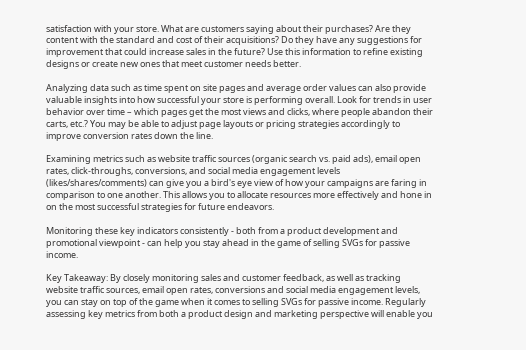satisfaction with your store. What are customers saying about their purchases? Are they content with the standard and cost of their acquisitions? Do they have any suggestions for improvement that could increase sales in the future? Use this information to refine existing designs or create new ones that meet customer needs better.

Analyzing data such as time spent on site pages and average order values can also provide valuable insights into how successful your store is performing overall. Look for trends in user behavior over time – which pages get the most views and clicks, where people abandon their carts, etc.? You may be able to adjust page layouts or pricing strategies accordingly to improve conversion rates down the line.

Examining metrics such as website traffic sources (organic search vs. paid ads), email open rates, click-throughs, conversions, and social media engagement levels (likes/shares/comments) can give you a bird's eye view of how your campaigns are faring in comparison to one another. This allows you to allocate resources more effectively and hone in on the most successful strategies for future endeavors.

Monitoring these key indicators consistently - both from a product development and promotional viewpoint - can help you stay ahead in the game of selling SVGs for passive income.

Key Takeaway: By closely monitoring sales and customer feedback, as well as tracking website traffic sources, email open rates, conversions and social media engagement levels, you can stay on top of the game when it comes to selling SVGs for passive income. Regularly assessing key metrics from both a product design and marketing perspective will enable you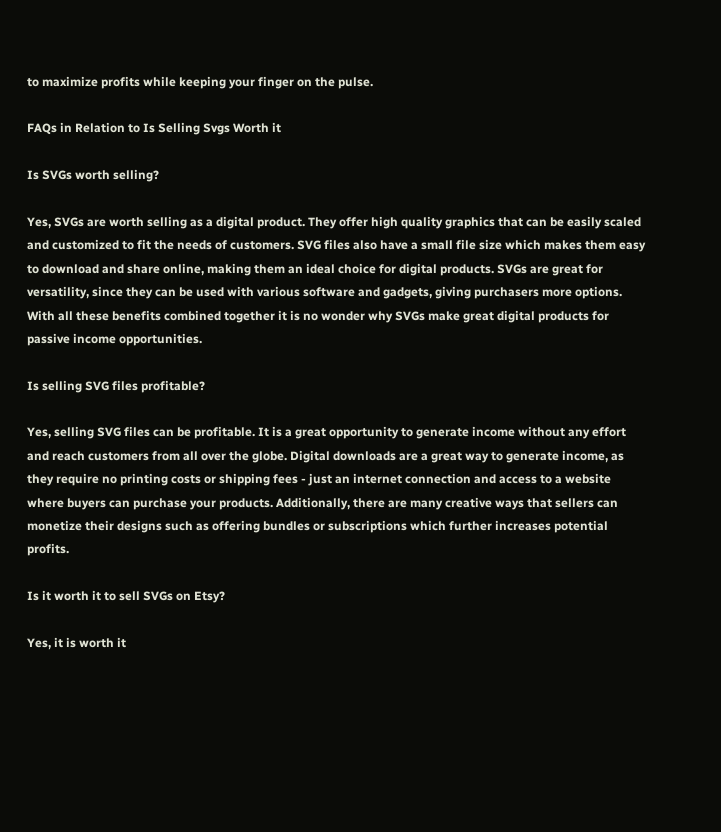to maximize profits while keeping your finger on the pulse.

FAQs in Relation to Is Selling Svgs Worth it

Is SVGs worth selling?

Yes, SVGs are worth selling as a digital product. They offer high quality graphics that can be easily scaled and customized to fit the needs of customers. SVG files also have a small file size which makes them easy to download and share online, making them an ideal choice for digital products. SVGs are great for versatility, since they can be used with various software and gadgets, giving purchasers more options. With all these benefits combined together it is no wonder why SVGs make great digital products for passive income opportunities.

Is selling SVG files profitable?

Yes, selling SVG files can be profitable. It is a great opportunity to generate income without any effort and reach customers from all over the globe. Digital downloads are a great way to generate income, as they require no printing costs or shipping fees - just an internet connection and access to a website where buyers can purchase your products. Additionally, there are many creative ways that sellers can monetize their designs such as offering bundles or subscriptions which further increases potential profits.

Is it worth it to sell SVGs on Etsy?

Yes, it is worth it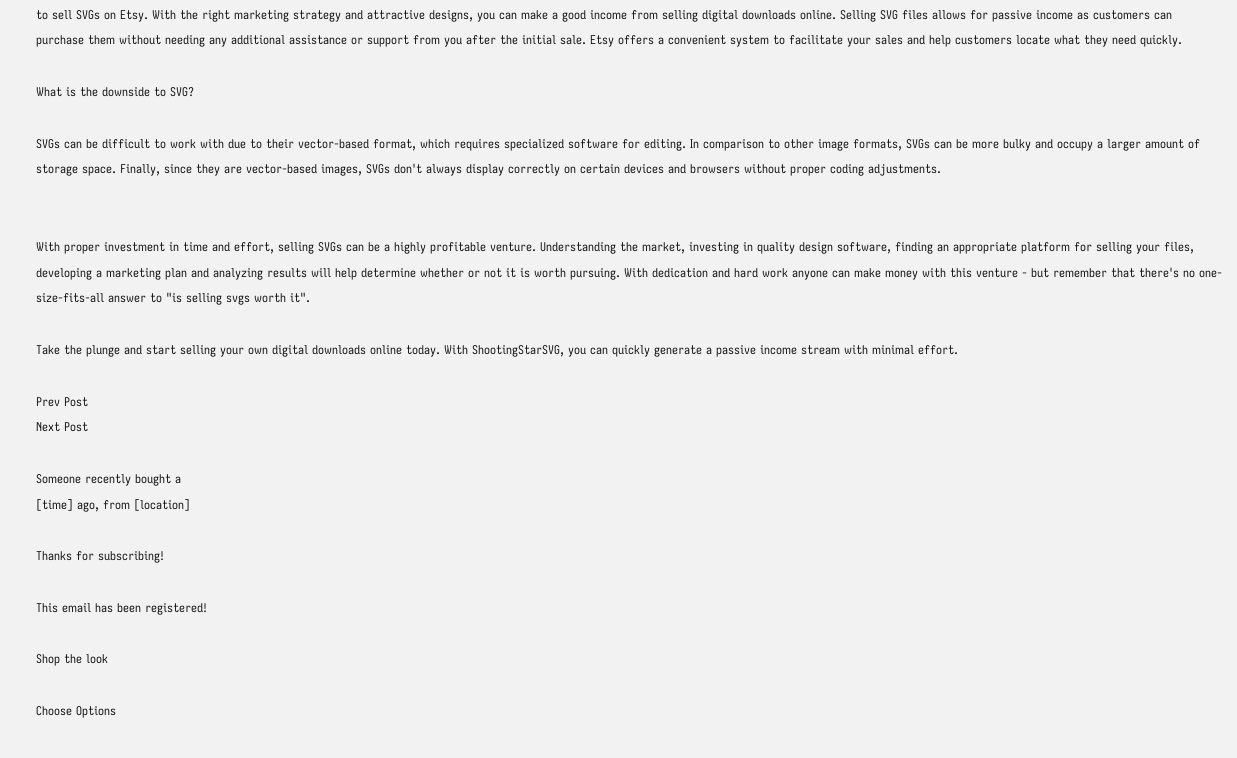to sell SVGs on Etsy. With the right marketing strategy and attractive designs, you can make a good income from selling digital downloads online. Selling SVG files allows for passive income as customers can purchase them without needing any additional assistance or support from you after the initial sale. Etsy offers a convenient system to facilitate your sales and help customers locate what they need quickly.

What is the downside to SVG?

SVGs can be difficult to work with due to their vector-based format, which requires specialized software for editing. In comparison to other image formats, SVGs can be more bulky and occupy a larger amount of storage space. Finally, since they are vector-based images, SVGs don't always display correctly on certain devices and browsers without proper coding adjustments.


With proper investment in time and effort, selling SVGs can be a highly profitable venture. Understanding the market, investing in quality design software, finding an appropriate platform for selling your files, developing a marketing plan and analyzing results will help determine whether or not it is worth pursuing. With dedication and hard work anyone can make money with this venture - but remember that there's no one-size-fits-all answer to "is selling svgs worth it".

Take the plunge and start selling your own digital downloads online today. With ShootingStarSVG, you can quickly generate a passive income stream with minimal effort.

Prev Post
Next Post

Someone recently bought a
[time] ago, from [location]

Thanks for subscribing!

This email has been registered!

Shop the look

Choose Options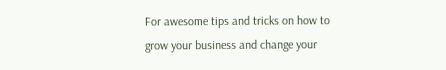For awesome tips and tricks on how to grow your business and change your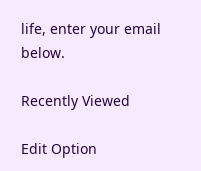life, enter your email below.

Recently Viewed

Edit Option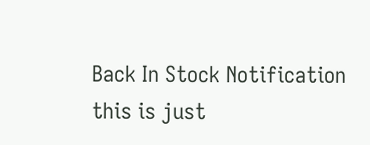Back In Stock Notification
this is just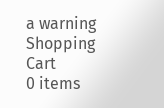a warning
Shopping Cart
0 items